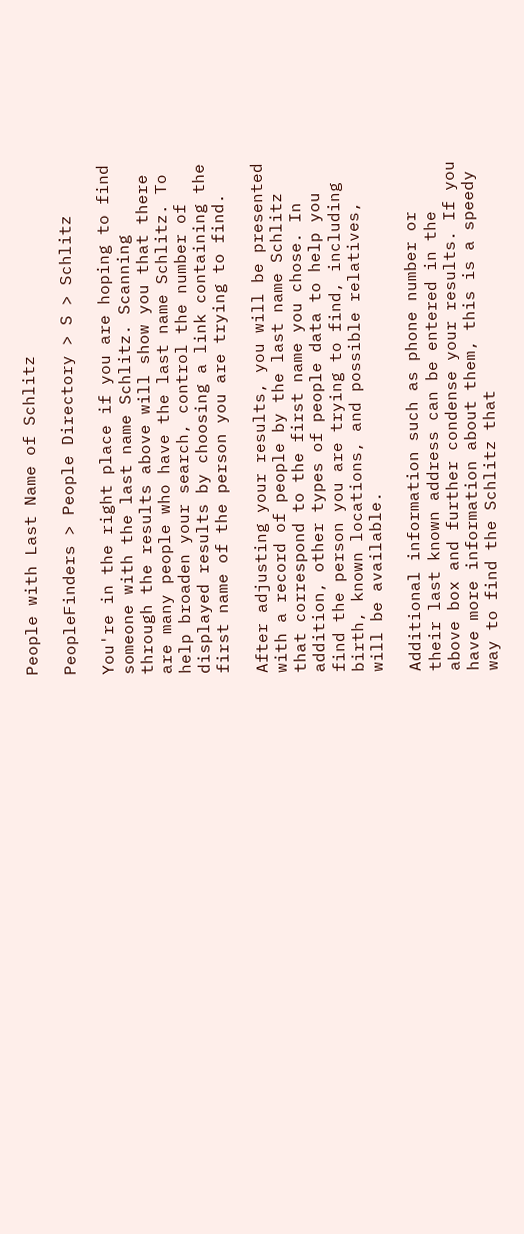People with Last Name of Schlitz

PeopleFinders > People Directory > S > Schlitz

You're in the right place if you are hoping to find someone with the last name Schlitz. Scanning through the results above will show you that there are many people who have the last name Schlitz. To help broaden your search, control the number of displayed results by choosing a link containing the first name of the person you are trying to find.

After adjusting your results, you will be presented with a record of people by the last name Schlitz that correspond to the first name you chose. In addition, other types of people data to help you find the person you are trying to find, including birth, known locations, and possible relatives, will be available.

Additional information such as phone number or their last known address can be entered in the above box and further condense your results. If you have more information about them, this is a speedy way to find the Schlitz that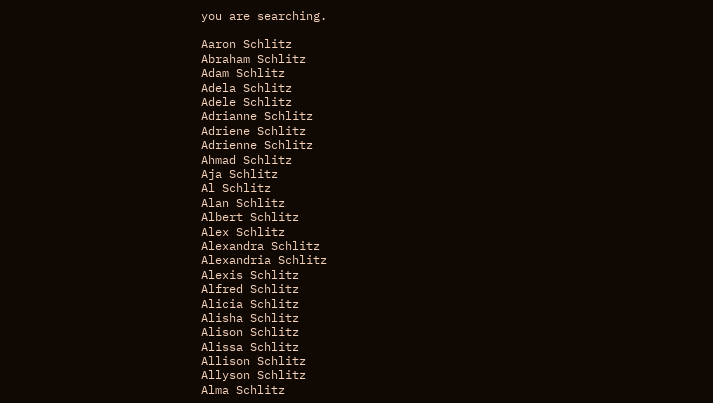you are searching.

Aaron Schlitz
Abraham Schlitz
Adam Schlitz
Adela Schlitz
Adele Schlitz
Adrianne Schlitz
Adriene Schlitz
Adrienne Schlitz
Ahmad Schlitz
Aja Schlitz
Al Schlitz
Alan Schlitz
Albert Schlitz
Alex Schlitz
Alexandra Schlitz
Alexandria Schlitz
Alexis Schlitz
Alfred Schlitz
Alicia Schlitz
Alisha Schlitz
Alison Schlitz
Alissa Schlitz
Allison Schlitz
Allyson Schlitz
Alma Schlitz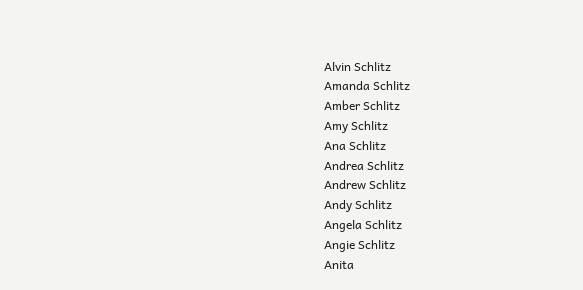Alvin Schlitz
Amanda Schlitz
Amber Schlitz
Amy Schlitz
Ana Schlitz
Andrea Schlitz
Andrew Schlitz
Andy Schlitz
Angela Schlitz
Angie Schlitz
Anita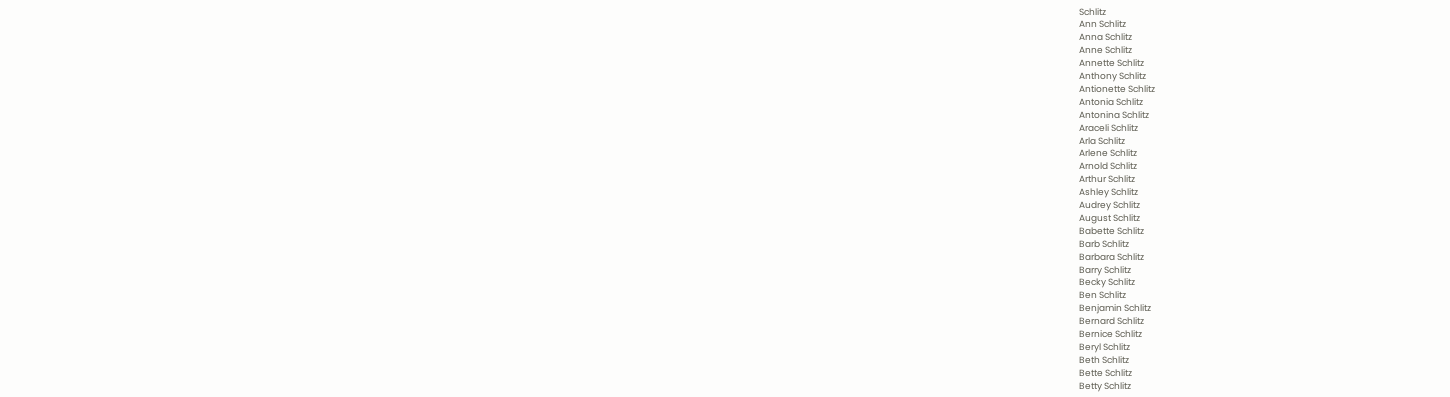Schlitz
Ann Schlitz
Anna Schlitz
Anne Schlitz
Annette Schlitz
Anthony Schlitz
Antionette Schlitz
Antonia Schlitz
Antonina Schlitz
Araceli Schlitz
Arla Schlitz
Arlene Schlitz
Arnold Schlitz
Arthur Schlitz
Ashley Schlitz
Audrey Schlitz
August Schlitz
Babette Schlitz
Barb Schlitz
Barbara Schlitz
Barry Schlitz
Becky Schlitz
Ben Schlitz
Benjamin Schlitz
Bernard Schlitz
Bernice Schlitz
Beryl Schlitz
Beth Schlitz
Bette Schlitz
Betty Schlitz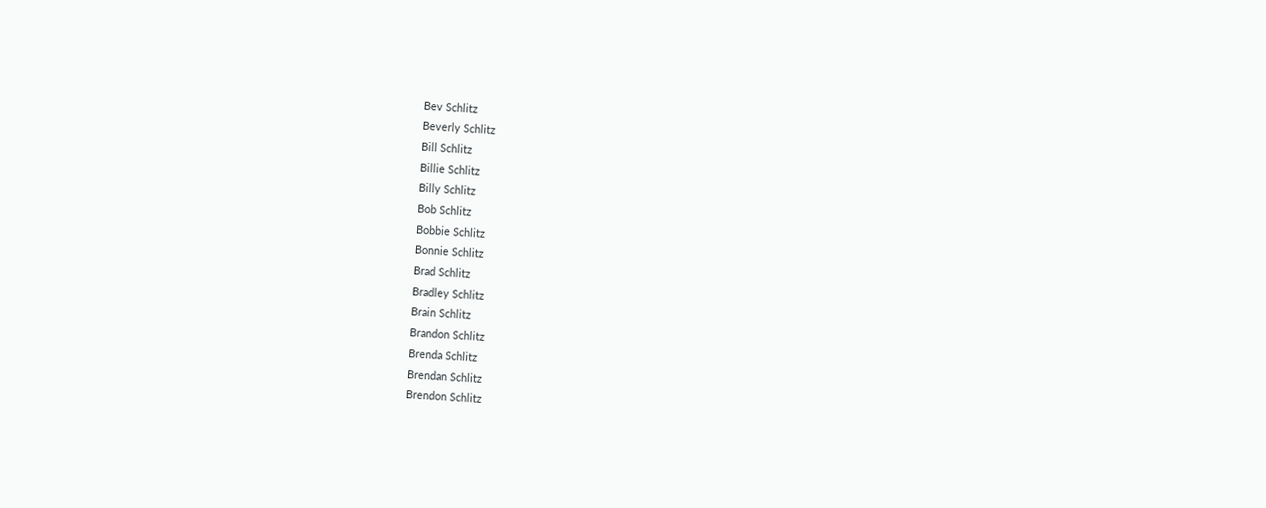Bev Schlitz
Beverly Schlitz
Bill Schlitz
Billie Schlitz
Billy Schlitz
Bob Schlitz
Bobbie Schlitz
Bonnie Schlitz
Brad Schlitz
Bradley Schlitz
Brain Schlitz
Brandon Schlitz
Brenda Schlitz
Brendan Schlitz
Brendon Schlitz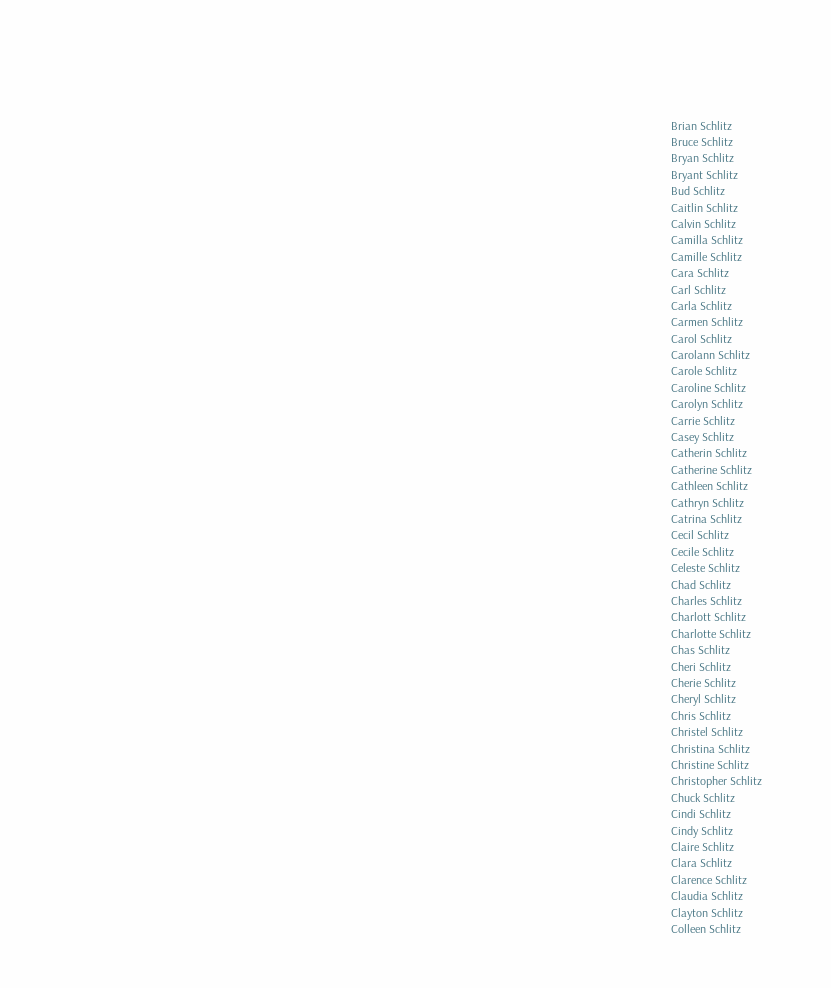Brian Schlitz
Bruce Schlitz
Bryan Schlitz
Bryant Schlitz
Bud Schlitz
Caitlin Schlitz
Calvin Schlitz
Camilla Schlitz
Camille Schlitz
Cara Schlitz
Carl Schlitz
Carla Schlitz
Carmen Schlitz
Carol Schlitz
Carolann Schlitz
Carole Schlitz
Caroline Schlitz
Carolyn Schlitz
Carrie Schlitz
Casey Schlitz
Catherin Schlitz
Catherine Schlitz
Cathleen Schlitz
Cathryn Schlitz
Catrina Schlitz
Cecil Schlitz
Cecile Schlitz
Celeste Schlitz
Chad Schlitz
Charles Schlitz
Charlott Schlitz
Charlotte Schlitz
Chas Schlitz
Cheri Schlitz
Cherie Schlitz
Cheryl Schlitz
Chris Schlitz
Christel Schlitz
Christina Schlitz
Christine Schlitz
Christopher Schlitz
Chuck Schlitz
Cindi Schlitz
Cindy Schlitz
Claire Schlitz
Clara Schlitz
Clarence Schlitz
Claudia Schlitz
Clayton Schlitz
Colleen Schlitz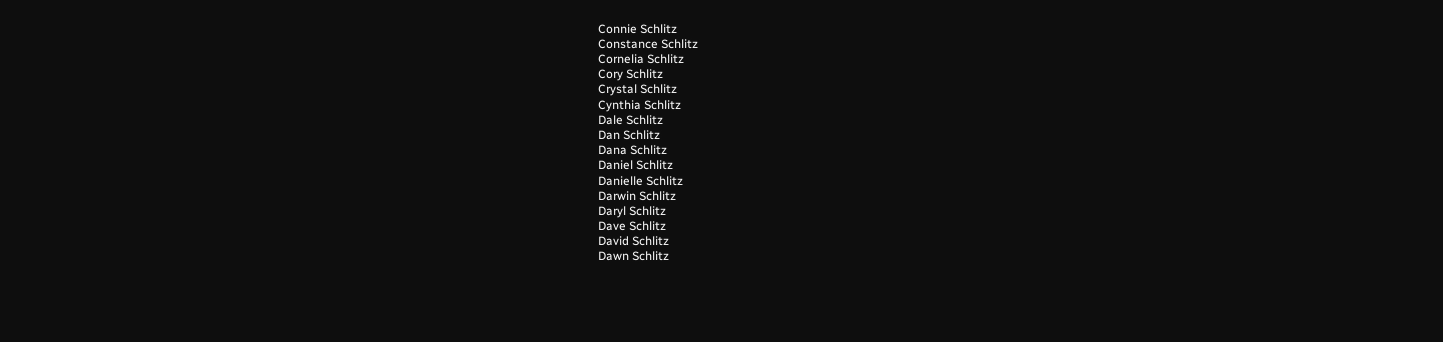Connie Schlitz
Constance Schlitz
Cornelia Schlitz
Cory Schlitz
Crystal Schlitz
Cynthia Schlitz
Dale Schlitz
Dan Schlitz
Dana Schlitz
Daniel Schlitz
Danielle Schlitz
Darwin Schlitz
Daryl Schlitz
Dave Schlitz
David Schlitz
Dawn Schlitz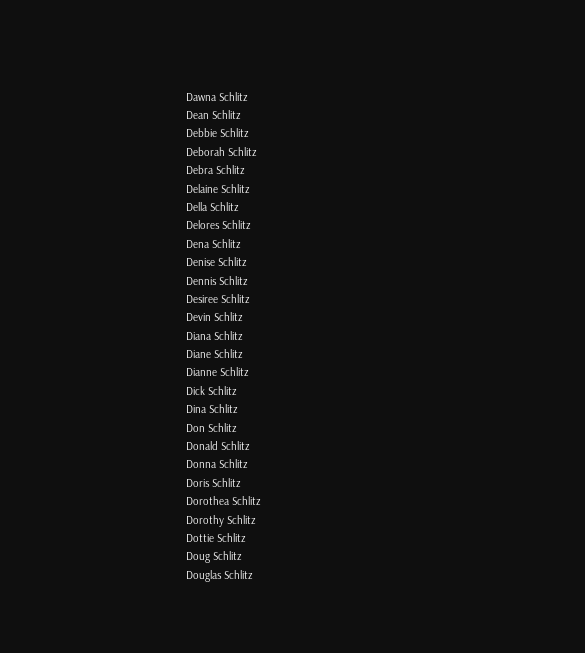Dawna Schlitz
Dean Schlitz
Debbie Schlitz
Deborah Schlitz
Debra Schlitz
Delaine Schlitz
Della Schlitz
Delores Schlitz
Dena Schlitz
Denise Schlitz
Dennis Schlitz
Desiree Schlitz
Devin Schlitz
Diana Schlitz
Diane Schlitz
Dianne Schlitz
Dick Schlitz
Dina Schlitz
Don Schlitz
Donald Schlitz
Donna Schlitz
Doris Schlitz
Dorothea Schlitz
Dorothy Schlitz
Dottie Schlitz
Doug Schlitz
Douglas Schlitz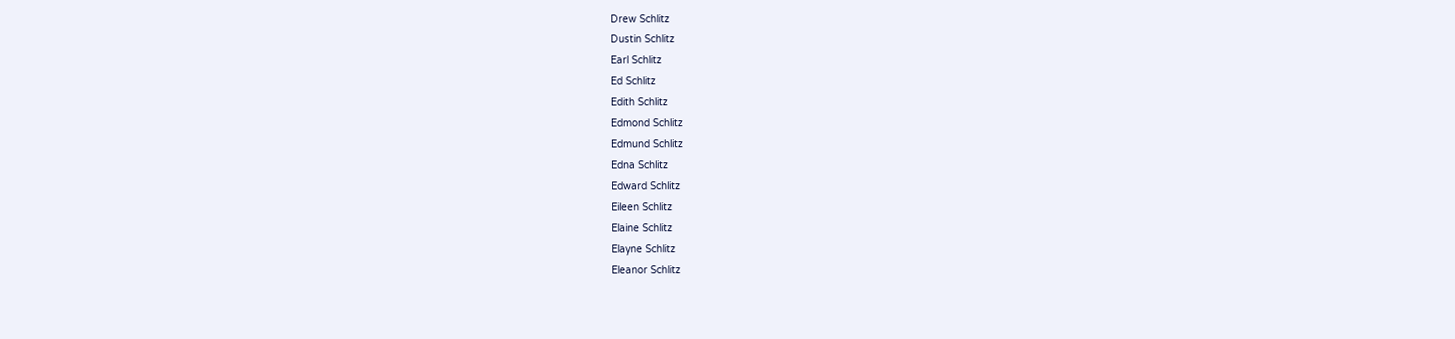Drew Schlitz
Dustin Schlitz
Earl Schlitz
Ed Schlitz
Edith Schlitz
Edmond Schlitz
Edmund Schlitz
Edna Schlitz
Edward Schlitz
Eileen Schlitz
Elaine Schlitz
Elayne Schlitz
Eleanor Schlitz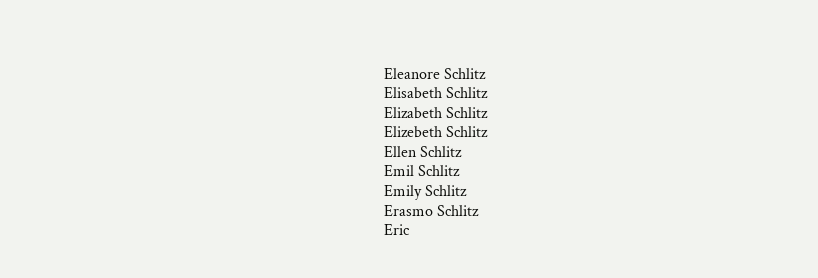Eleanore Schlitz
Elisabeth Schlitz
Elizabeth Schlitz
Elizebeth Schlitz
Ellen Schlitz
Emil Schlitz
Emily Schlitz
Erasmo Schlitz
Eric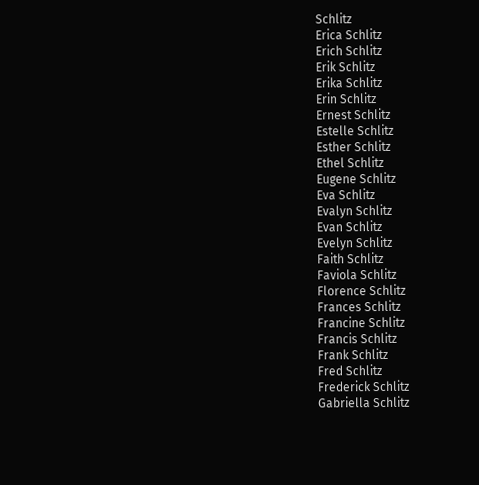Schlitz
Erica Schlitz
Erich Schlitz
Erik Schlitz
Erika Schlitz
Erin Schlitz
Ernest Schlitz
Estelle Schlitz
Esther Schlitz
Ethel Schlitz
Eugene Schlitz
Eva Schlitz
Evalyn Schlitz
Evan Schlitz
Evelyn Schlitz
Faith Schlitz
Faviola Schlitz
Florence Schlitz
Frances Schlitz
Francine Schlitz
Francis Schlitz
Frank Schlitz
Fred Schlitz
Frederick Schlitz
Gabriella Schlitz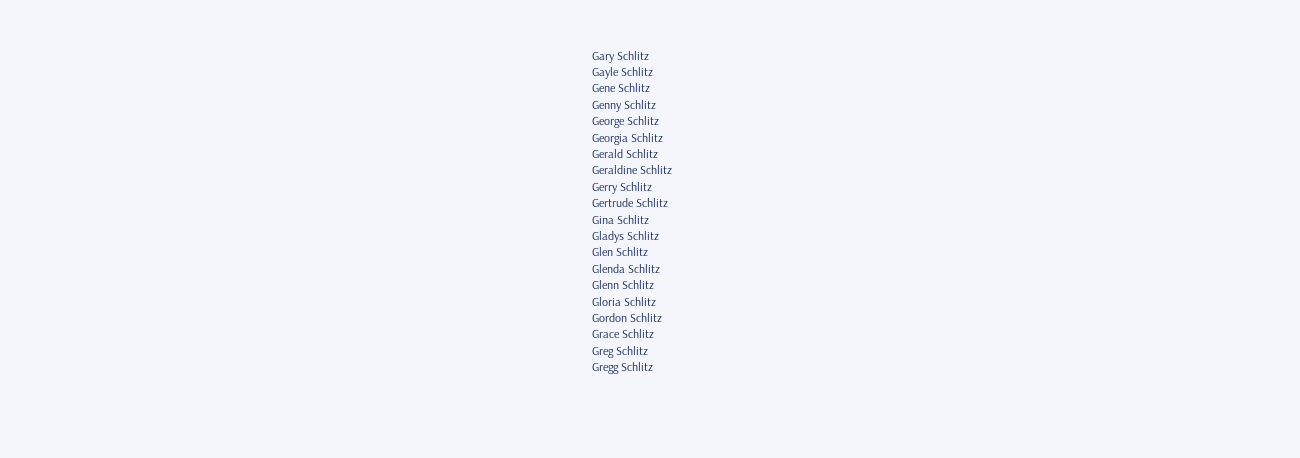Gary Schlitz
Gayle Schlitz
Gene Schlitz
Genny Schlitz
George Schlitz
Georgia Schlitz
Gerald Schlitz
Geraldine Schlitz
Gerry Schlitz
Gertrude Schlitz
Gina Schlitz
Gladys Schlitz
Glen Schlitz
Glenda Schlitz
Glenn Schlitz
Gloria Schlitz
Gordon Schlitz
Grace Schlitz
Greg Schlitz
Gregg Schlitz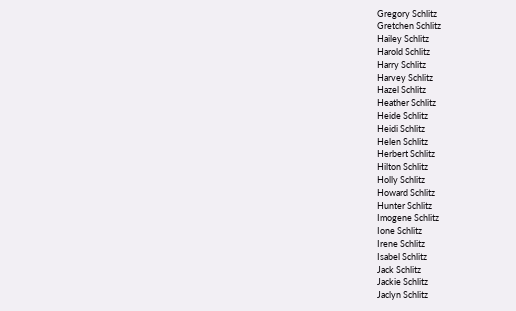Gregory Schlitz
Gretchen Schlitz
Hailey Schlitz
Harold Schlitz
Harry Schlitz
Harvey Schlitz
Hazel Schlitz
Heather Schlitz
Heide Schlitz
Heidi Schlitz
Helen Schlitz
Herbert Schlitz
Hilton Schlitz
Holly Schlitz
Howard Schlitz
Hunter Schlitz
Imogene Schlitz
Ione Schlitz
Irene Schlitz
Isabel Schlitz
Jack Schlitz
Jackie Schlitz
Jaclyn Schlitz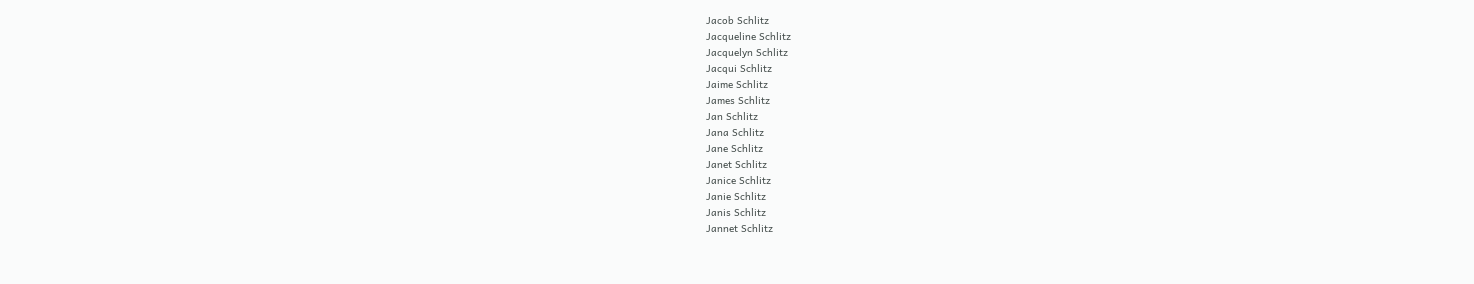Jacob Schlitz
Jacqueline Schlitz
Jacquelyn Schlitz
Jacqui Schlitz
Jaime Schlitz
James Schlitz
Jan Schlitz
Jana Schlitz
Jane Schlitz
Janet Schlitz
Janice Schlitz
Janie Schlitz
Janis Schlitz
Jannet Schlitz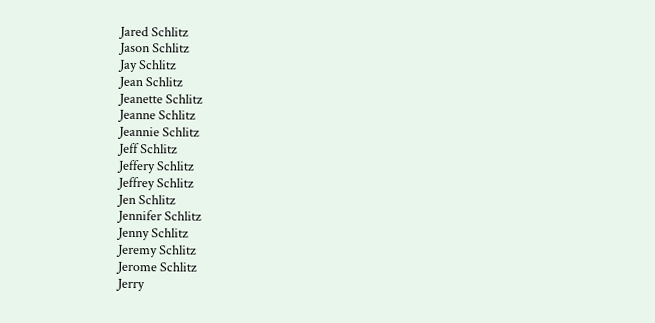Jared Schlitz
Jason Schlitz
Jay Schlitz
Jean Schlitz
Jeanette Schlitz
Jeanne Schlitz
Jeannie Schlitz
Jeff Schlitz
Jeffery Schlitz
Jeffrey Schlitz
Jen Schlitz
Jennifer Schlitz
Jenny Schlitz
Jeremy Schlitz
Jerome Schlitz
Jerry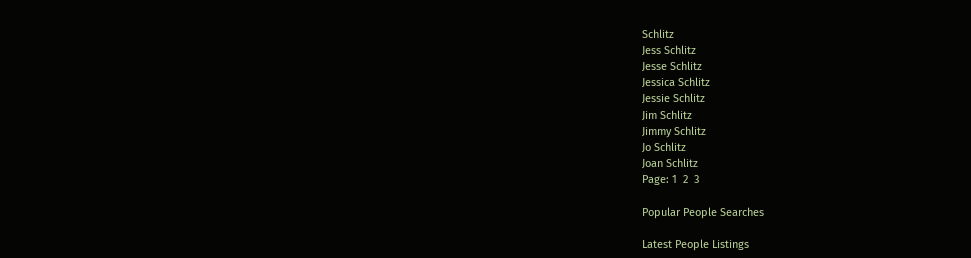Schlitz
Jess Schlitz
Jesse Schlitz
Jessica Schlitz
Jessie Schlitz
Jim Schlitz
Jimmy Schlitz
Jo Schlitz
Joan Schlitz
Page: 1  2  3

Popular People Searches

Latest People Listings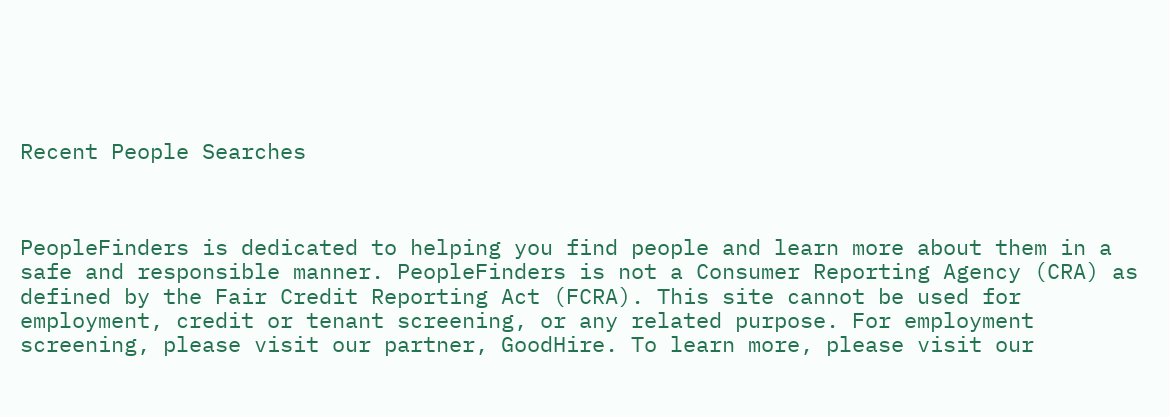Recent People Searches



PeopleFinders is dedicated to helping you find people and learn more about them in a safe and responsible manner. PeopleFinders is not a Consumer Reporting Agency (CRA) as defined by the Fair Credit Reporting Act (FCRA). This site cannot be used for employment, credit or tenant screening, or any related purpose. For employment screening, please visit our partner, GoodHire. To learn more, please visit our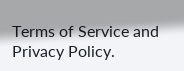Terms of Service and Privacy Policy.